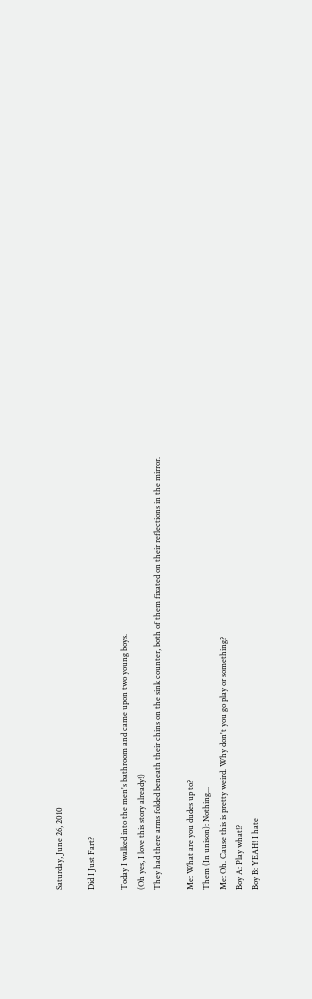Saturday, June 26, 2010

Did I Just Fart?

Today I walked into the men's bathroom and came upon two young boys.
(Oh yes, I love this story already!)
They had there arms folded beneath their chins on the sink counter, both of them fixated on their reflections in the mirror.

Me: What are you dudes up to?
Them (In unison): Nothing...
Me: Oh. Cause this is pretty weird. Why don't you go play or something?
Boy A: Play what!?
Boy B: YEAH! I hate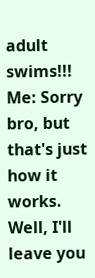adult swims!!!
Me: Sorry bro, but that's just how it works. Well, I'll leave you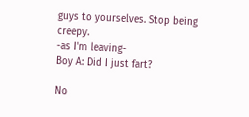guys to yourselves. Stop being creepy.
-as I'm leaving-
Boy A: Did I just fart?

No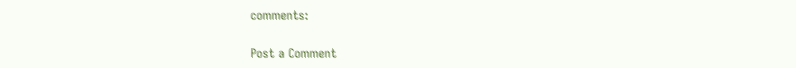comments:

Post a Comment